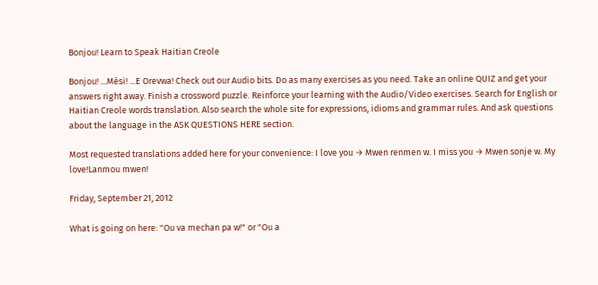Bonjou! Learn to Speak Haitian Creole

Bonjou! ...Mèsi! ...E Orevwa! Check out our Audio bits. Do as many exercises as you need. Take an online QUIZ and get your answers right away. Finish a crossword puzzle. Reinforce your learning with the Audio/Video exercises. Search for English or Haitian Creole words translation. Also search the whole site for expressions, idioms and grammar rules. And ask questions about the language in the ASK QUESTIONS HERE section.

Most requested translations added here for your convenience: I love you → Mwen renmen w. I miss you → Mwen sonje w. My love!Lanmou mwen!

Friday, September 21, 2012

What is going on here: "Ou va mechan pa w!" or "Ou a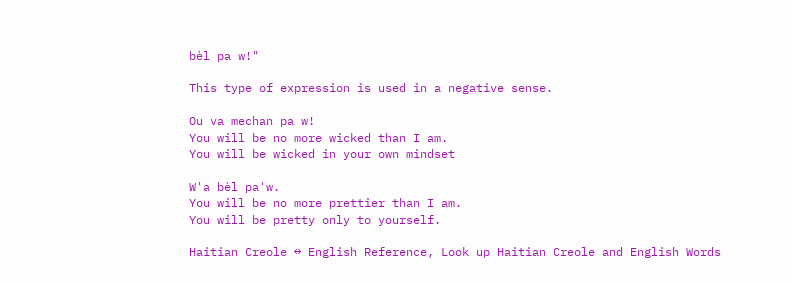bèl pa w!"

This type of expression is used in a negative sense.

Ou va mechan pa w!
You will be no more wicked than I am.
You will be wicked in your own mindset

W'a bèl pa'w.
You will be no more prettier than I am.
You will be pretty only to yourself.

Haitian Creole ↔ English Reference, Look up Haitian Creole and English Words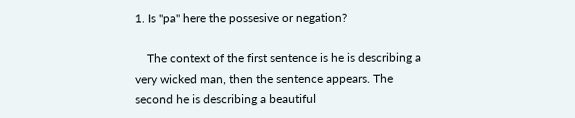1. Is "pa" here the possesive or negation?

    The context of the first sentence is he is describing a very wicked man, then the sentence appears. The second he is describing a beautiful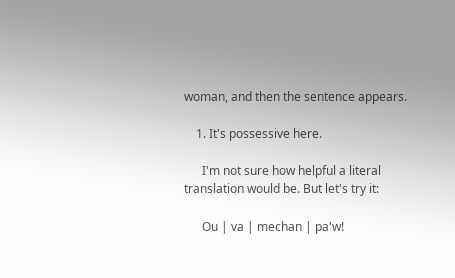woman, and then the sentence appears.

    1. It's possessive here.

      I'm not sure how helpful a literal translation would be. But let's try it:

      Ou | va | mechan | pa'w!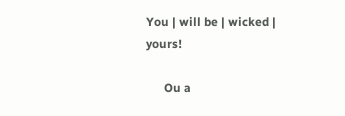You | will be | wicked | yours!

      Ou a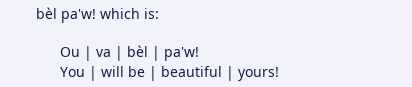bèl pa'w! which is:

      Ou | va | bèl | pa'w!
      You | will be | beautiful | yours!